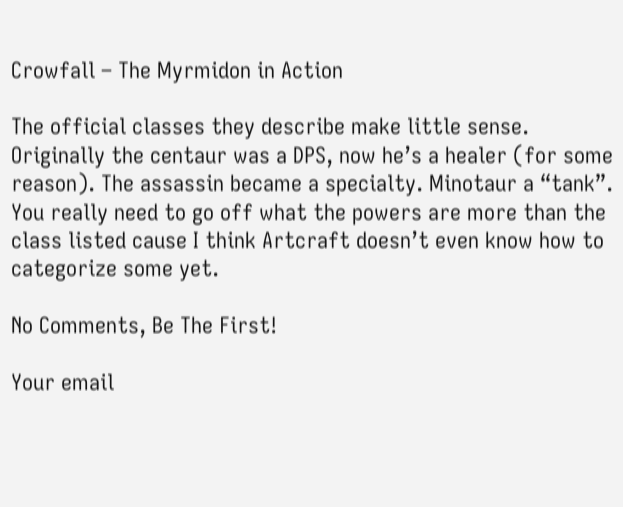Crowfall – The Myrmidon in Action

The official classes they describe make little sense. Originally the centaur was a DPS, now he’s a healer (for some reason). The assassin became a specialty. Minotaur a “tank”. You really need to go off what the powers are more than the class listed cause I think Artcraft doesn’t even know how to categorize some yet.

No Comments, Be The First!

Your email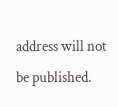address will not be published.